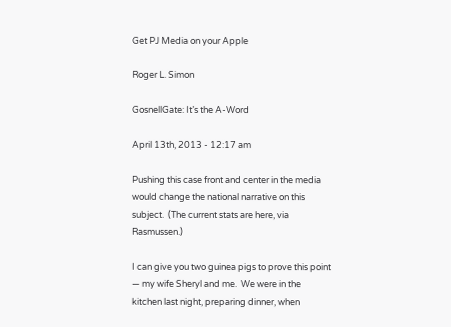Get PJ Media on your Apple

Roger L. Simon

GosnellGate: It’s the A-Word

April 13th, 2013 - 12:17 am

Pushing this case front and center in the media would change the national narrative on this subject.  (The current stats are here, via Rasmussen.)

I can give you two guinea pigs to prove this point — my wife Sheryl and me.  We were in the kitchen last night, preparing dinner, when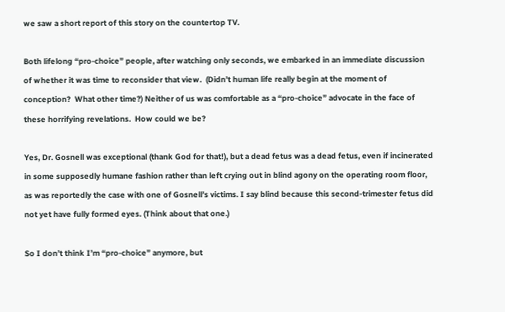we saw a short report of this story on the countertop TV.

Both lifelong “pro-choice” people, after watching only seconds, we embarked in an immediate discussion of whether it was time to reconsider that view.  (Didn’t human life really begin at the moment of conception?  What other time?) Neither of us was comfortable as a “pro-choice” advocate in the face of these horrifying revelations.  How could we be?

Yes, Dr. Gosnell was exceptional (thank God for that!), but a dead fetus was a dead fetus, even if incinerated in some supposedly humane fashion rather than left crying out in blind agony on the operating room floor, as was reportedly the case with one of Gosnell’s victims. I say blind because this second-trimester fetus did not yet have fully formed eyes. (Think about that one.)

So I don’t think I’m “pro-choice” anymore, but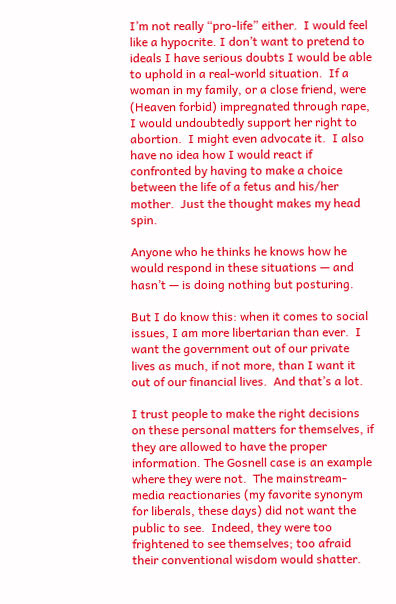I’m not really “pro-life” either.  I would feel like a hypocrite. I don’t want to pretend to ideals I have serious doubts I would be able to uphold in a real-world situation.  If a woman in my family, or a close friend, were (Heaven forbid) impregnated through rape, I would undoubtedly support her right to abortion.  I might even advocate it.  I also have no idea how I would react if confronted by having to make a choice between the life of a fetus and his/her mother.  Just the thought makes my head spin.

Anyone who he thinks he knows how he would respond in these situations — and hasn’t — is doing nothing but posturing.

But I do know this: when it comes to social issues, I am more libertarian than ever.  I want the government out of our private lives as much, if not more, than I want it out of our financial lives.  And that’s a lot.

I trust people to make the right decisions on these personal matters for themselves, if they are allowed to have the proper information. The Gosnell case is an example where they were not.  The mainstream-media reactionaries (my favorite synonym for liberals, these days) did not want the public to see.  Indeed, they were too frightened to see themselves; too afraid their conventional wisdom would shatter.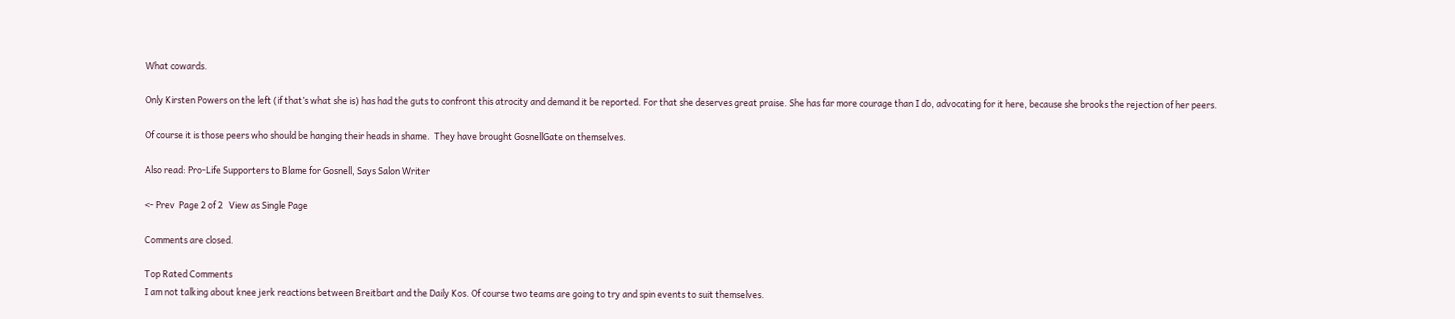What cowards.

Only Kirsten Powers on the left (if that’s what she is) has had the guts to confront this atrocity and demand it be reported. For that she deserves great praise. She has far more courage than I do, advocating for it here, because she brooks the rejection of her peers.

Of course it is those peers who should be hanging their heads in shame.  They have brought GosnellGate on themselves.

Also read: Pro-Life Supporters to Blame for Gosnell, Says Salon Writer

<- Prev  Page 2 of 2   View as Single Page

Comments are closed.

Top Rated Comments
I am not talking about knee jerk reactions between Breitbart and the Daily Kos. Of course two teams are going to try and spin events to suit themselves.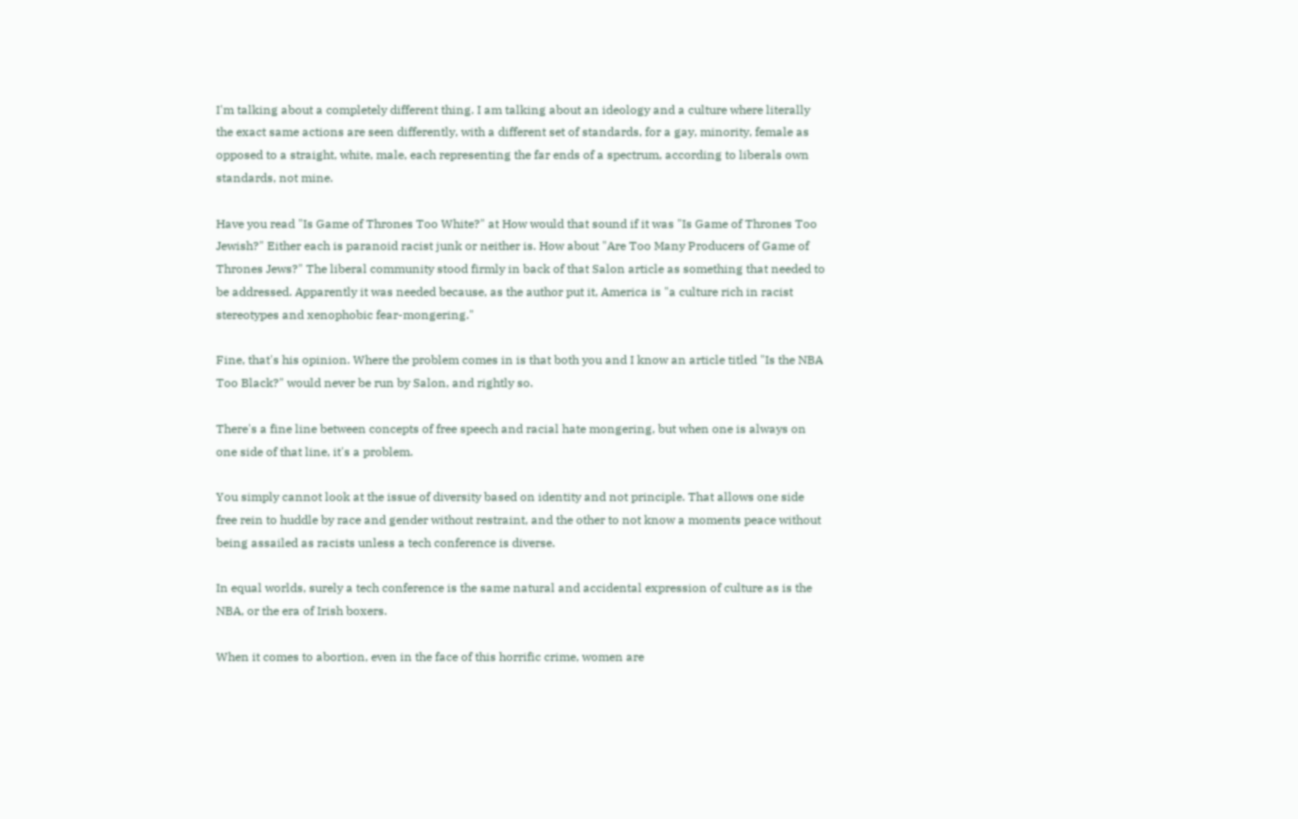I'm talking about a completely different thing. I am talking about an ideology and a culture where literally the exact same actions are seen differently, with a different set of standards, for a gay, minority, female as opposed to a straight, white, male, each representing the far ends of a spectrum, according to liberals own standards, not mine.

Have you read "Is Game of Thrones Too White?" at How would that sound if it was "Is Game of Thrones Too Jewish?" Either each is paranoid racist junk or neither is. How about "Are Too Many Producers of Game of Thrones Jews?" The liberal community stood firmly in back of that Salon article as something that needed to be addressed. Apparently it was needed because, as the author put it, America is "a culture rich in racist stereotypes and xenophobic fear-mongering."

Fine, that's his opinion. Where the problem comes in is that both you and I know an article titled "Is the NBA Too Black?" would never be run by Salon, and rightly so.

There's a fine line between concepts of free speech and racial hate mongering, but when one is always on one side of that line, it's a problem.

You simply cannot look at the issue of diversity based on identity and not principle. That allows one side free rein to huddle by race and gender without restraint, and the other to not know a moments peace without being assailed as racists unless a tech conference is diverse.

In equal worlds, surely a tech conference is the same natural and accidental expression of culture as is the NBA, or the era of Irish boxers.

When it comes to abortion, even in the face of this horrific crime, women are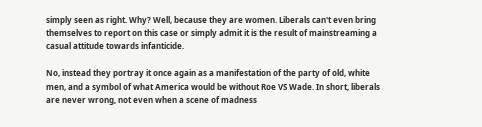simply seen as right. Why? Well, because they are women. Liberals can't even bring themselves to report on this case or simply admit it is the result of mainstreaming a casual attitude towards infanticide.

No, instead they portray it once again as a manifestation of the party of old, white men, and a symbol of what America would be without Roe VS Wade. In short, liberals are never wrong, not even when a scene of madness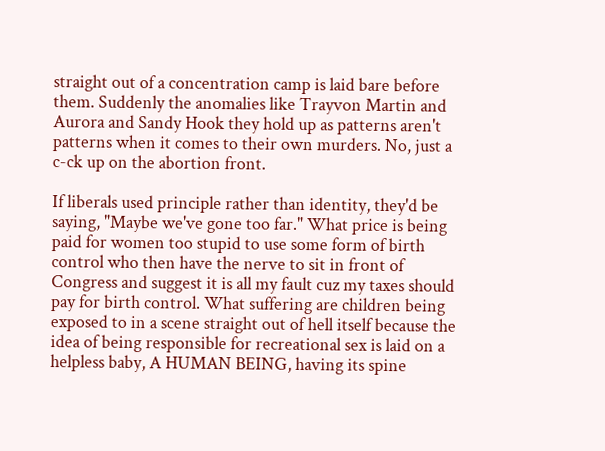straight out of a concentration camp is laid bare before them. Suddenly the anomalies like Trayvon Martin and Aurora and Sandy Hook they hold up as patterns aren't patterns when it comes to their own murders. No, just a c-ck up on the abortion front.

If liberals used principle rather than identity, they'd be saying, "Maybe we've gone too far." What price is being paid for women too stupid to use some form of birth control who then have the nerve to sit in front of Congress and suggest it is all my fault cuz my taxes should pay for birth control. What suffering are children being exposed to in a scene straight out of hell itself because the idea of being responsible for recreational sex is laid on a helpless baby, A HUMAN BEING, having its spine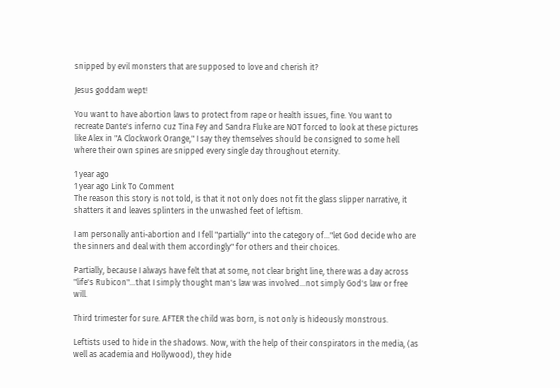snipped by evil monsters that are supposed to love and cherish it?

Jesus goddam wept!

You want to have abortion laws to protect from rape or health issues, fine. You want to recreate Dante's inferno cuz Tina Fey and Sandra Fluke are NOT forced to look at these pictures like Alex in "A Clockwork Orange," I say they themselves should be consigned to some hell where their own spines are snipped every single day throughout eternity.

1 year ago
1 year ago Link To Comment
The reason this story is not told, is that it not only does not fit the glass slipper narrative, it shatters it and leaves splinters in the unwashed feet of leftism.

I am personally anti-abortion and I fell "partially" into the category of..."let God decide who are the sinners and deal with them accordingly" for others and their choices.

Partially, because I always have felt that at some, not clear bright line, there was a day across "life's Rubicon"...that I simply thought man's law was involved...not simply God's law or free will.

Third trimester for sure. AFTER the child was born, is not only is hideously monstrous.

Leftists used to hide in the shadows. Now, with the help of their conspirators in the media, (as well as academia and Hollywood), they hide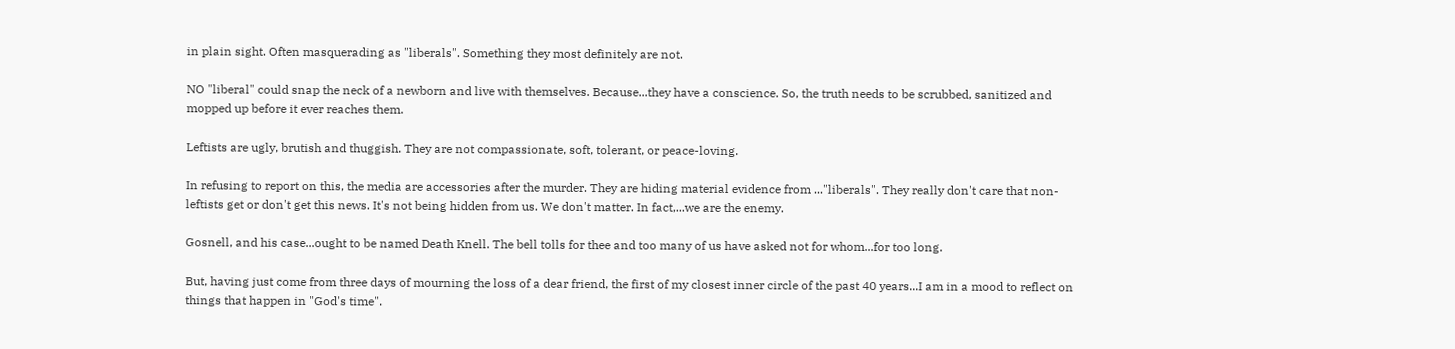in plain sight. Often masquerading as "liberals". Something they most definitely are not.

NO "liberal" could snap the neck of a newborn and live with themselves. Because...they have a conscience. So, the truth needs to be scrubbed, sanitized and mopped up before it ever reaches them.

Leftists are ugly, brutish and thuggish. They are not compassionate, soft, tolerant, or peace-loving.

In refusing to report on this, the media are accessories after the murder. They are hiding material evidence from ..."liberals". They really don't care that non-leftists get or don't get this news. It's not being hidden from us. We don't matter. In fact,...we are the enemy.

Gosnell, and his case...ought to be named Death Knell. The bell tolls for thee and too many of us have asked not for whom...for too long.

But, having just come from three days of mourning the loss of a dear friend, the first of my closest inner circle of the past 40 years...I am in a mood to reflect on things that happen in "God's time".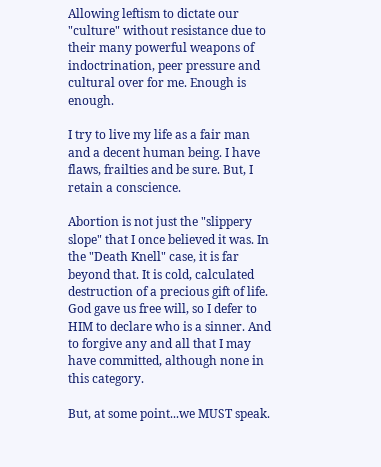Allowing leftism to dictate our "culture" without resistance due to their many powerful weapons of indoctrination, peer pressure and cultural over for me. Enough is enough.

I try to live my life as a fair man and a decent human being. I have flaws, frailties and be sure. But, I retain a conscience.

Abortion is not just the "slippery slope" that I once believed it was. In the "Death Knell" case, it is far beyond that. It is cold, calculated destruction of a precious gift of life. God gave us free will, so I defer to HIM to declare who is a sinner. And to forgive any and all that I may have committed, although none in this category.

But, at some point...we MUST speak.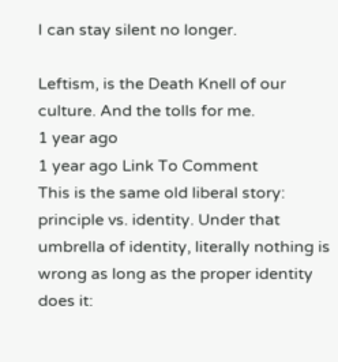I can stay silent no longer.

Leftism, is the Death Knell of our culture. And the tolls for me.
1 year ago
1 year ago Link To Comment
This is the same old liberal story: principle vs. identity. Under that umbrella of identity, literally nothing is wrong as long as the proper identity does it: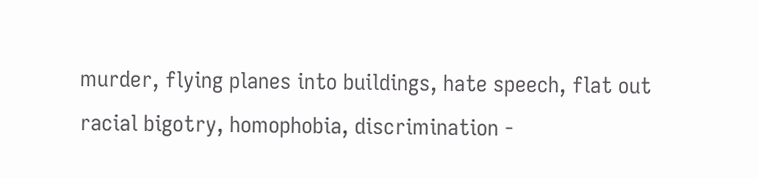murder, flying planes into buildings, hate speech, flat out racial bigotry, homophobia, discrimination -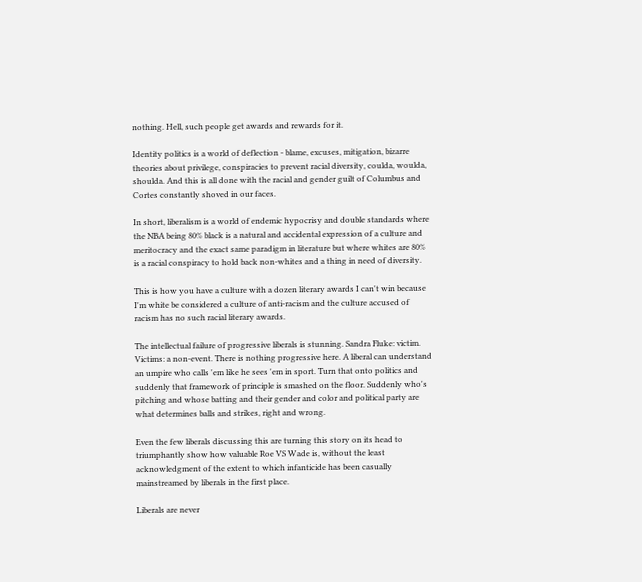nothing. Hell, such people get awards and rewards for it.

Identity politics is a world of deflection - blame, excuses, mitigation, bizarre theories about privilege, conspiracies to prevent racial diversity, coulda, woulda, shoulda. And this is all done with the racial and gender guilt of Columbus and Cortes constantly shoved in our faces.

In short, liberalism is a world of endemic hypocrisy and double standards where the NBA being 80% black is a natural and accidental expression of a culture and meritocracy and the exact same paradigm in literature but where whites are 80% is a racial conspiracy to hold back non-whites and a thing in need of diversity.

This is how you have a culture with a dozen literary awards I can't win because I'm white be considered a culture of anti-racism and the culture accused of racism has no such racial literary awards.

The intellectual failure of progressive liberals is stunning. Sandra Fluke: victim. Victims: a non-event. There is nothing progressive here. A liberal can understand an umpire who calls 'em like he sees 'em in sport. Turn that onto politics and suddenly that framework of principle is smashed on the floor. Suddenly who's pitching and whose batting and their gender and color and political party are what determines balls and strikes, right and wrong.

Even the few liberals discussing this are turning this story on its head to triumphantly show how valuable Roe VS Wade is, without the least acknowledgment of the extent to which infanticide has been casually mainstreamed by liberals in the first place.

Liberals are never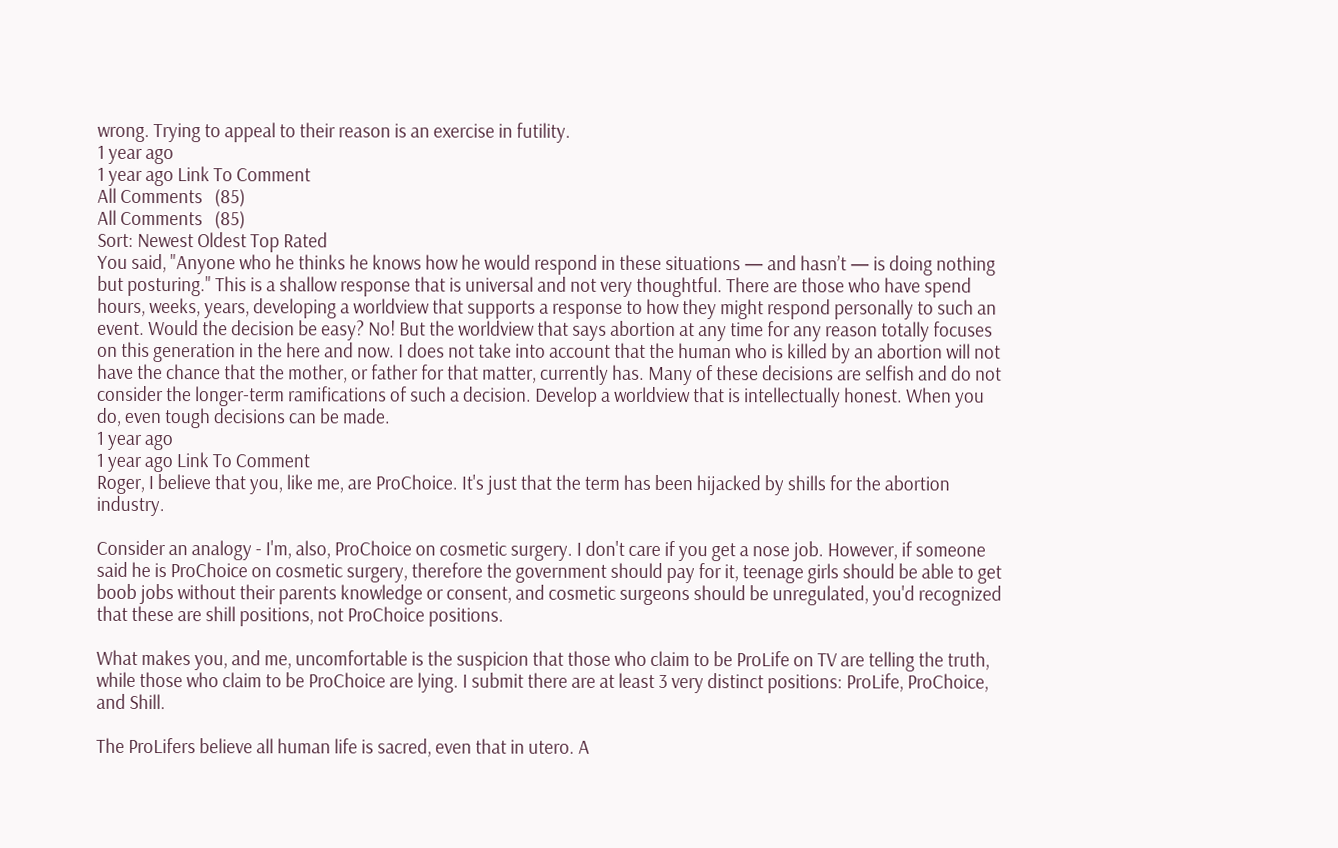wrong. Trying to appeal to their reason is an exercise in futility.
1 year ago
1 year ago Link To Comment
All Comments   (85)
All Comments   (85)
Sort: Newest Oldest Top Rated
You said, "Anyone who he thinks he knows how he would respond in these situations — and hasn’t — is doing nothing but posturing." This is a shallow response that is universal and not very thoughtful. There are those who have spend hours, weeks, years, developing a worldview that supports a response to how they might respond personally to such an event. Would the decision be easy? No! But the worldview that says abortion at any time for any reason totally focuses on this generation in the here and now. I does not take into account that the human who is killed by an abortion will not have the chance that the mother, or father for that matter, currently has. Many of these decisions are selfish and do not consider the longer-term ramifications of such a decision. Develop a worldview that is intellectually honest. When you do, even tough decisions can be made.
1 year ago
1 year ago Link To Comment
Roger, I believe that you, like me, are ProChoice. It's just that the term has been hijacked by shills for the abortion industry.

Consider an analogy - I'm, also, ProChoice on cosmetic surgery. I don't care if you get a nose job. However, if someone said he is ProChoice on cosmetic surgery, therefore the government should pay for it, teenage girls should be able to get boob jobs without their parents knowledge or consent, and cosmetic surgeons should be unregulated, you'd recognized that these are shill positions, not ProChoice positions.

What makes you, and me, uncomfortable is the suspicion that those who claim to be ProLife on TV are telling the truth, while those who claim to be ProChoice are lying. I submit there are at least 3 very distinct positions: ProLife, ProChoice, and Shill.

The ProLifers believe all human life is sacred, even that in utero. A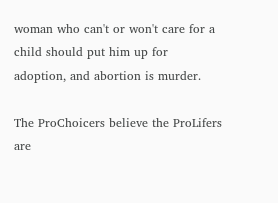woman who can't or won't care for a child should put him up for adoption, and abortion is murder.

The ProChoicers believe the ProLifers are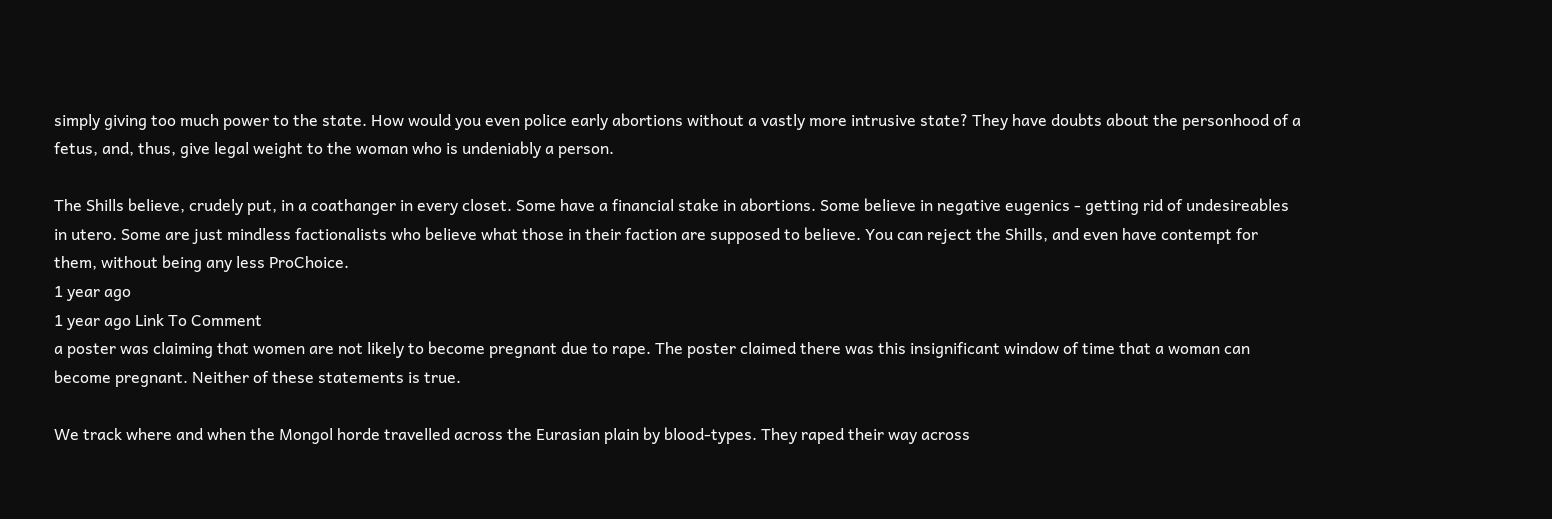simply giving too much power to the state. How would you even police early abortions without a vastly more intrusive state? They have doubts about the personhood of a fetus, and, thus, give legal weight to the woman who is undeniably a person.

The Shills believe, crudely put, in a coathanger in every closet. Some have a financial stake in abortions. Some believe in negative eugenics - getting rid of undesireables in utero. Some are just mindless factionalists who believe what those in their faction are supposed to believe. You can reject the Shills, and even have contempt for them, without being any less ProChoice.
1 year ago
1 year ago Link To Comment
a poster was claiming that women are not likely to become pregnant due to rape. The poster claimed there was this insignificant window of time that a woman can become pregnant. Neither of these statements is true.

We track where and when the Mongol horde travelled across the Eurasian plain by blood-types. They raped their way across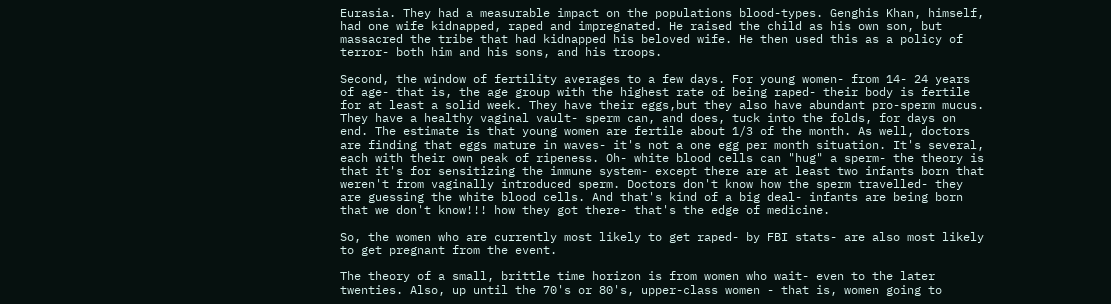Eurasia. They had a measurable impact on the populations blood-types. Genghis Khan, himself, had one wife kidnapped, raped and impregnated. He raised the child as his own son, but massacred the tribe that had kidnapped his beloved wife. He then used this as a policy of terror- both him and his sons, and his troops.

Second, the window of fertility averages to a few days. For young women- from 14- 24 years of age- that is, the age group with the highest rate of being raped- their body is fertile for at least a solid week. They have their eggs,but they also have abundant pro-sperm mucus. They have a healthy vaginal vault- sperm can, and does, tuck into the folds, for days on end. The estimate is that young women are fertile about 1/3 of the month. As well, doctors are finding that eggs mature in waves- it's not a one egg per month situation. It's several, each with their own peak of ripeness. Oh- white blood cells can "hug" a sperm- the theory is that it's for sensitizing the immune system- except there are at least two infants born that weren't from vaginally introduced sperm. Doctors don't know how the sperm travelled- they are guessing the white blood cells. And that's kind of a big deal- infants are being born that we don't know!!! how they got there- that's the edge of medicine.

So, the women who are currently most likely to get raped- by FBI stats- are also most likely to get pregnant from the event.

The theory of a small, brittle time horizon is from women who wait- even to the later twenties. Also, up until the 70's or 80's, upper-class women - that is, women going to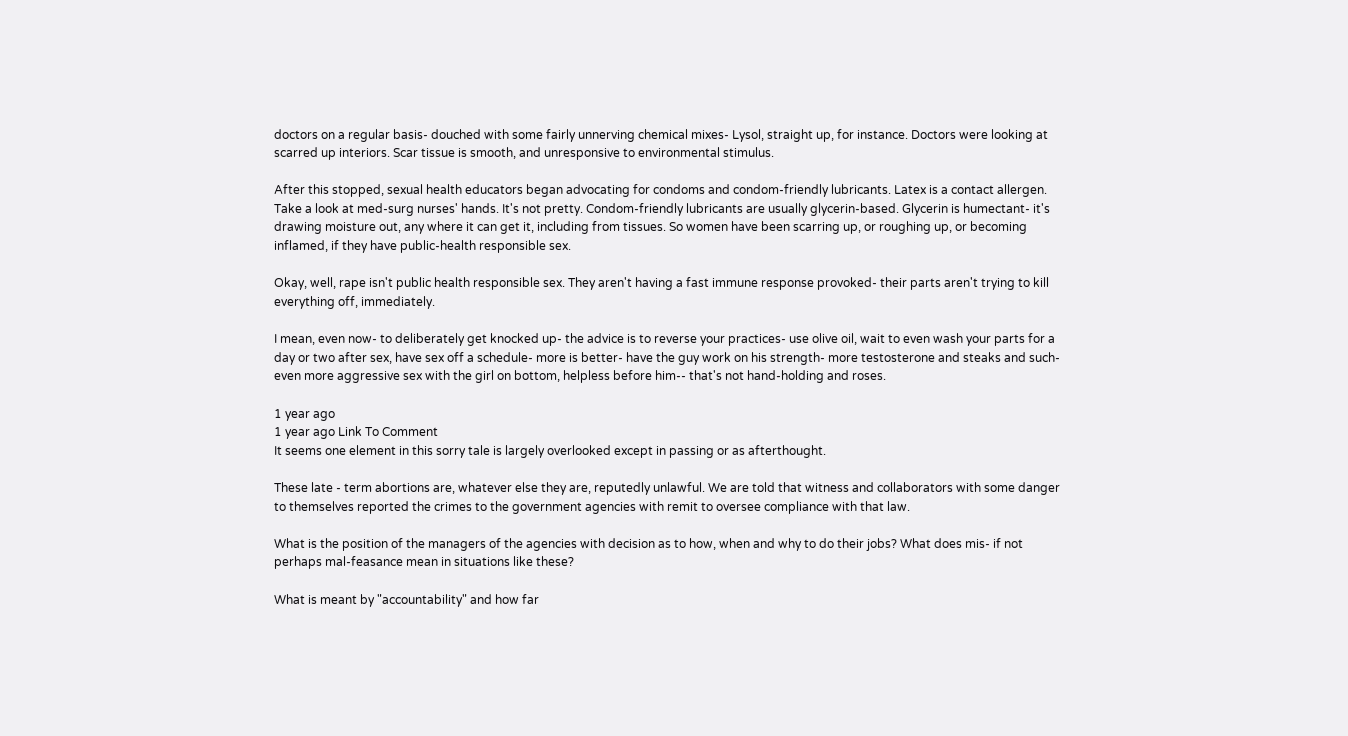doctors on a regular basis- douched with some fairly unnerving chemical mixes- Lysol, straight up, for instance. Doctors were looking at scarred up interiors. Scar tissue is smooth, and unresponsive to environmental stimulus.

After this stopped, sexual health educators began advocating for condoms and condom-friendly lubricants. Latex is a contact allergen. Take a look at med-surg nurses' hands. It's not pretty. Condom-friendly lubricants are usually glycerin-based. Glycerin is humectant- it's drawing moisture out, any where it can get it, including from tissues. So women have been scarring up, or roughing up, or becoming inflamed, if they have public-health responsible sex.

Okay, well, rape isn't public health responsible sex. They aren't having a fast immune response provoked- their parts aren't trying to kill everything off, immediately.

I mean, even now- to deliberately get knocked up- the advice is to reverse your practices- use olive oil, wait to even wash your parts for a day or two after sex, have sex off a schedule- more is better- have the guy work on his strength- more testosterone and steaks and such- even more aggressive sex with the girl on bottom, helpless before him-- that's not hand-holding and roses.

1 year ago
1 year ago Link To Comment
It seems one element in this sorry tale is largely overlooked except in passing or as afterthought.

These late - term abortions are, whatever else they are, reputedly unlawful. We are told that witness and collaborators with some danger to themselves reported the crimes to the government agencies with remit to oversee compliance with that law.

What is the position of the managers of the agencies with decision as to how, when and why to do their jobs? What does mis- if not perhaps mal-feasance mean in situations like these?

What is meant by "accountability" and how far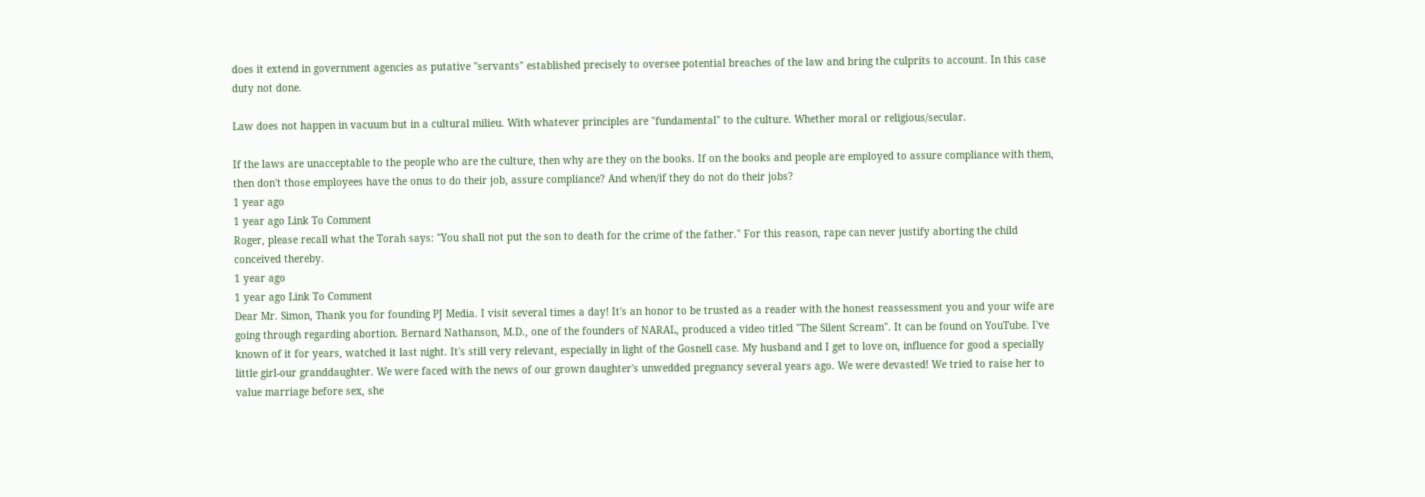does it extend in government agencies as putative "servants" established precisely to oversee potential breaches of the law and bring the culprits to account. In this case duty not done.

Law does not happen in vacuum but in a cultural milieu. With whatever principles are "fundamental" to the culture. Whether moral or religious/secular.

If the laws are unacceptable to the people who are the culture, then why are they on the books. If on the books and people are employed to assure compliance with them, then don't those employees have the onus to do their job, assure compliance? And when/if they do not do their jobs?
1 year ago
1 year ago Link To Comment
Roger, please recall what the Torah says: "You shall not put the son to death for the crime of the father." For this reason, rape can never justify aborting the child conceived thereby.
1 year ago
1 year ago Link To Comment
Dear Mr. Simon, Thank you for founding PJ Media. I visit several times a day! It's an honor to be trusted as a reader with the honest reassessment you and your wife are going through regarding abortion. Bernard Nathanson, M.D., one of the founders of NARAL, produced a video titled "The Silent Scream". It can be found on YouTube. I've known of it for years, watched it last night. It's still very relevant, especially in light of the Gosnell case. My husband and I get to love on, influence for good a specially little girl-our granddaughter. We were faced with the news of our grown daughter's unwedded pregnancy several years ago. We were devasted! We tried to raise her to value marriage before sex, she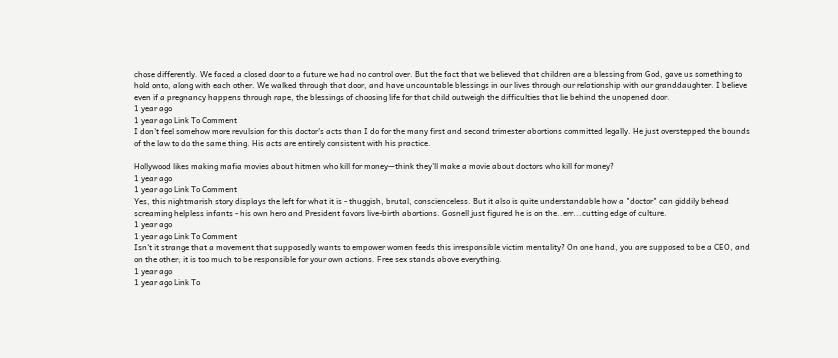chose differently. We faced a closed door to a future we had no control over. But the fact that we believed that children are a blessing from God, gave us something to hold onto, along with each other. We walked through that door, and have uncountable blessings in our lives through our relationship with our granddaughter. I believe even if a pregnancy happens through rape, the blessings of choosing life for that child outweigh the difficulties that lie behind the unopened door.
1 year ago
1 year ago Link To Comment
I don't feel somehow more revulsion for this doctor's acts than I do for the many first and second trimester abortions committed legally. He just overstepped the bounds of the law to do the same thing. His acts are entirely consistent with his practice.

Hollywood likes making mafia movies about hitmen who kill for money—think they'll make a movie about doctors who kill for money?
1 year ago
1 year ago Link To Comment
Yes, this nightmarish story displays the left for what it is - thuggish, brutal, conscienceless. But it also is quite understandable how a "doctor" can giddily behead screaming helpless infants - his own hero and President favors live-birth abortions. Gosnell just figured he is on the..err...cutting edge of culture.
1 year ago
1 year ago Link To Comment
Isn't it strange that a movement that supposedly wants to empower women feeds this irresponsible victim mentality? On one hand, you are supposed to be a CEO, and on the other, it is too much to be responsible for your own actions. Free sex stands above everything.
1 year ago
1 year ago Link To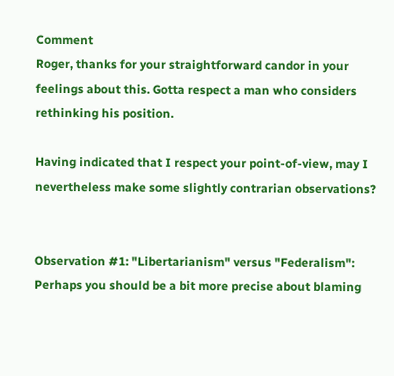Comment
Roger, thanks for your straightforward candor in your feelings about this. Gotta respect a man who considers rethinking his position.

Having indicated that I respect your point-of-view, may I nevertheless make some slightly contrarian observations?


Observation #1: "Libertarianism" versus "Federalism": Perhaps you should be a bit more precise about blaming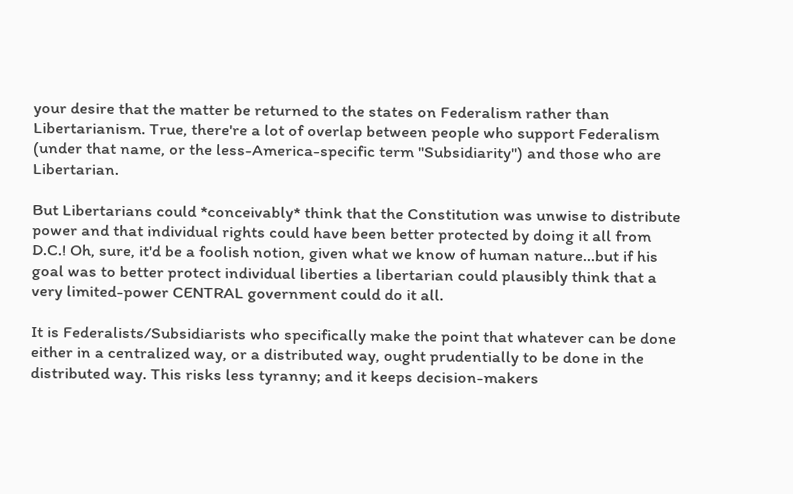your desire that the matter be returned to the states on Federalism rather than Libertarianism. True, there're a lot of overlap between people who support Federalism (under that name, or the less-America-specific term "Subsidiarity") and those who are Libertarian.

But Libertarians could *conceivably* think that the Constitution was unwise to distribute power and that individual rights could have been better protected by doing it all from D.C.! Oh, sure, it'd be a foolish notion, given what we know of human nature...but if his goal was to better protect individual liberties a libertarian could plausibly think that a very limited-power CENTRAL government could do it all.

It is Federalists/Subsidiarists who specifically make the point that whatever can be done either in a centralized way, or a distributed way, ought prudentially to be done in the distributed way. This risks less tyranny; and it keeps decision-makers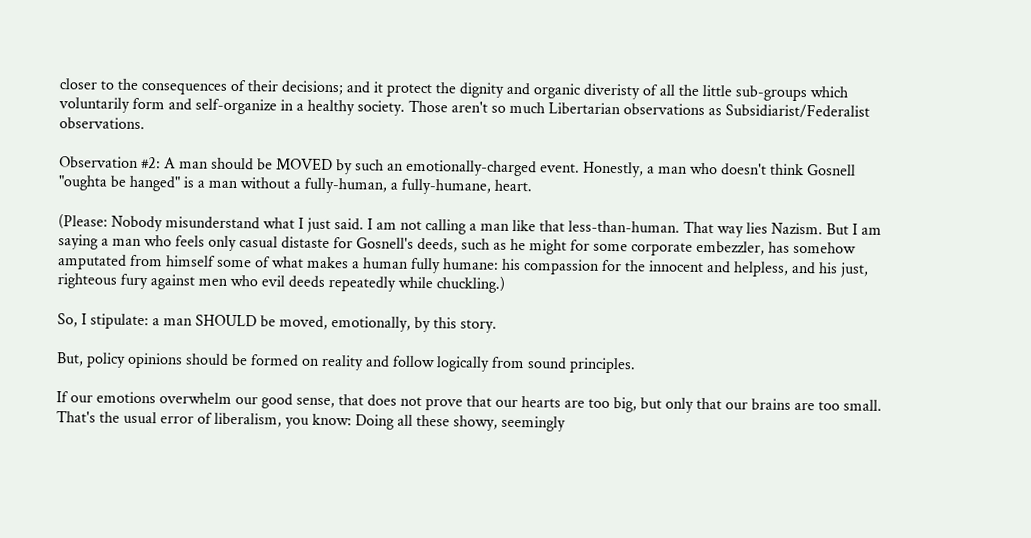closer to the consequences of their decisions; and it protect the dignity and organic diveristy of all the little sub-groups which voluntarily form and self-organize in a healthy society. Those aren't so much Libertarian observations as Subsidiarist/Federalist observations.

Observation #2: A man should be MOVED by such an emotionally-charged event. Honestly, a man who doesn't think Gosnell "oughta be hanged" is a man without a fully-human, a fully-humane, heart.

(Please: Nobody misunderstand what I just said. I am not calling a man like that less-than-human. That way lies Nazism. But I am saying a man who feels only casual distaste for Gosnell's deeds, such as he might for some corporate embezzler, has somehow amputated from himself some of what makes a human fully humane: his compassion for the innocent and helpless, and his just, righteous fury against men who evil deeds repeatedly while chuckling.)

So, I stipulate: a man SHOULD be moved, emotionally, by this story.

But, policy opinions should be formed on reality and follow logically from sound principles.

If our emotions overwhelm our good sense, that does not prove that our hearts are too big, but only that our brains are too small. That's the usual error of liberalism, you know: Doing all these showy, seemingly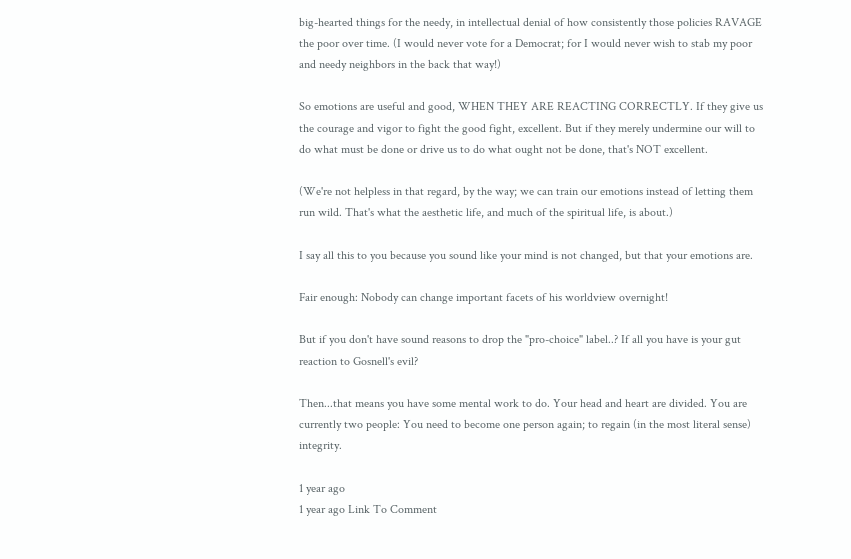big-hearted things for the needy, in intellectual denial of how consistently those policies RAVAGE the poor over time. (I would never vote for a Democrat; for I would never wish to stab my poor and needy neighbors in the back that way!)

So emotions are useful and good, WHEN THEY ARE REACTING CORRECTLY. If they give us the courage and vigor to fight the good fight, excellent. But if they merely undermine our will to do what must be done or drive us to do what ought not be done, that's NOT excellent.

(We're not helpless in that regard, by the way; we can train our emotions instead of letting them run wild. That's what the aesthetic life, and much of the spiritual life, is about.)

I say all this to you because you sound like your mind is not changed, but that your emotions are.

Fair enough: Nobody can change important facets of his worldview overnight!

But if you don't have sound reasons to drop the "pro-choice" label..? If all you have is your gut reaction to Gosnell's evil?

Then...that means you have some mental work to do. Your head and heart are divided. You are currently two people: You need to become one person again; to regain (in the most literal sense) integrity.

1 year ago
1 year ago Link To Comment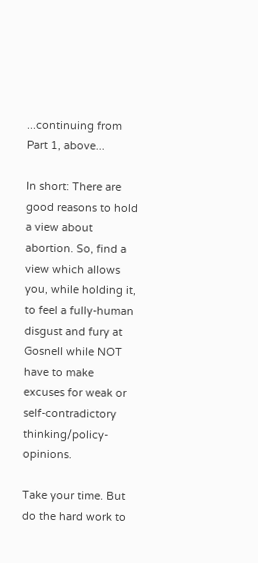...continuing from Part 1, above...

In short: There are good reasons to hold a view about abortion. So, find a view which allows you, while holding it, to feel a fully-human disgust and fury at Gosnell while NOT have to make excuses for weak or self-contradictory thinking/policy-opinions.

Take your time. But do the hard work to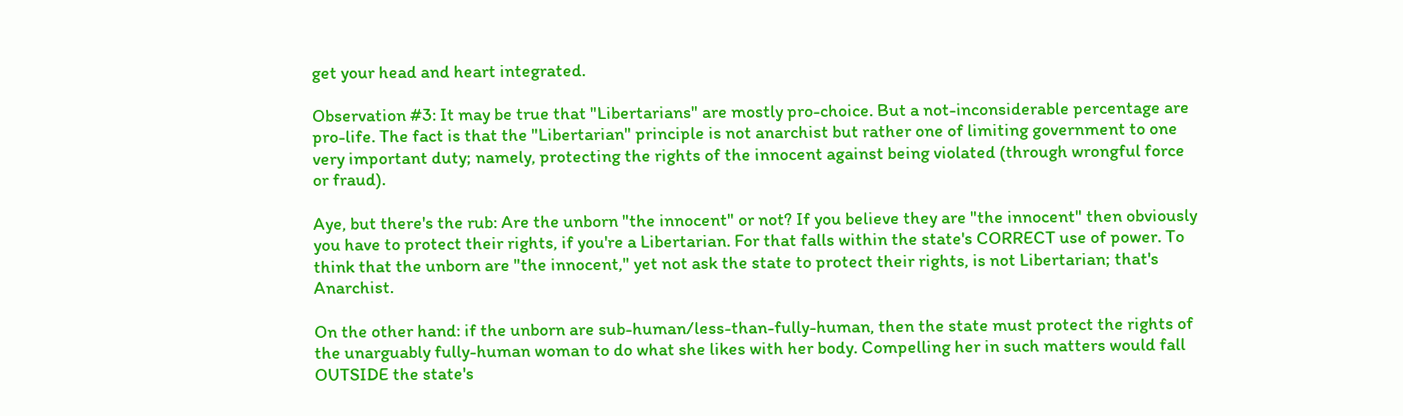get your head and heart integrated.

Observation #3: It may be true that "Libertarians" are mostly pro-choice. But a not-inconsiderable percentage are pro-life. The fact is that the "Libertarian" principle is not anarchist but rather one of limiting government to one very important duty; namely, protecting the rights of the innocent against being violated (through wrongful force or fraud).

Aye, but there's the rub: Are the unborn "the innocent" or not? If you believe they are "the innocent" then obviously you have to protect their rights, if you're a Libertarian. For that falls within the state's CORRECT use of power. To think that the unborn are "the innocent," yet not ask the state to protect their rights, is not Libertarian; that's Anarchist.

On the other hand: if the unborn are sub-human/less-than-fully-human, then the state must protect the rights of the unarguably fully-human woman to do what she likes with her body. Compelling her in such matters would fall OUTSIDE the state's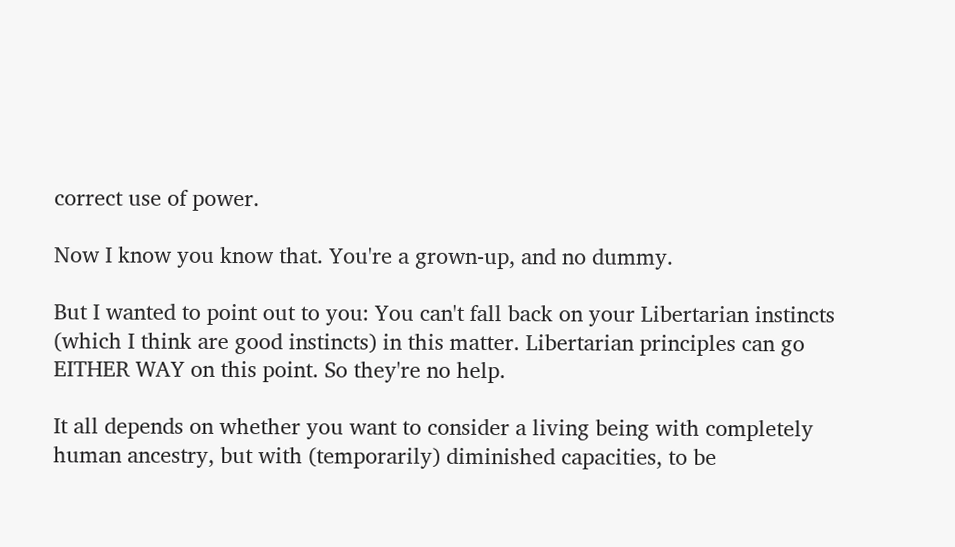correct use of power.

Now I know you know that. You're a grown-up, and no dummy.

But I wanted to point out to you: You can't fall back on your Libertarian instincts (which I think are good instincts) in this matter. Libertarian principles can go EITHER WAY on this point. So they're no help.

It all depends on whether you want to consider a living being with completely human ancestry, but with (temporarily) diminished capacities, to be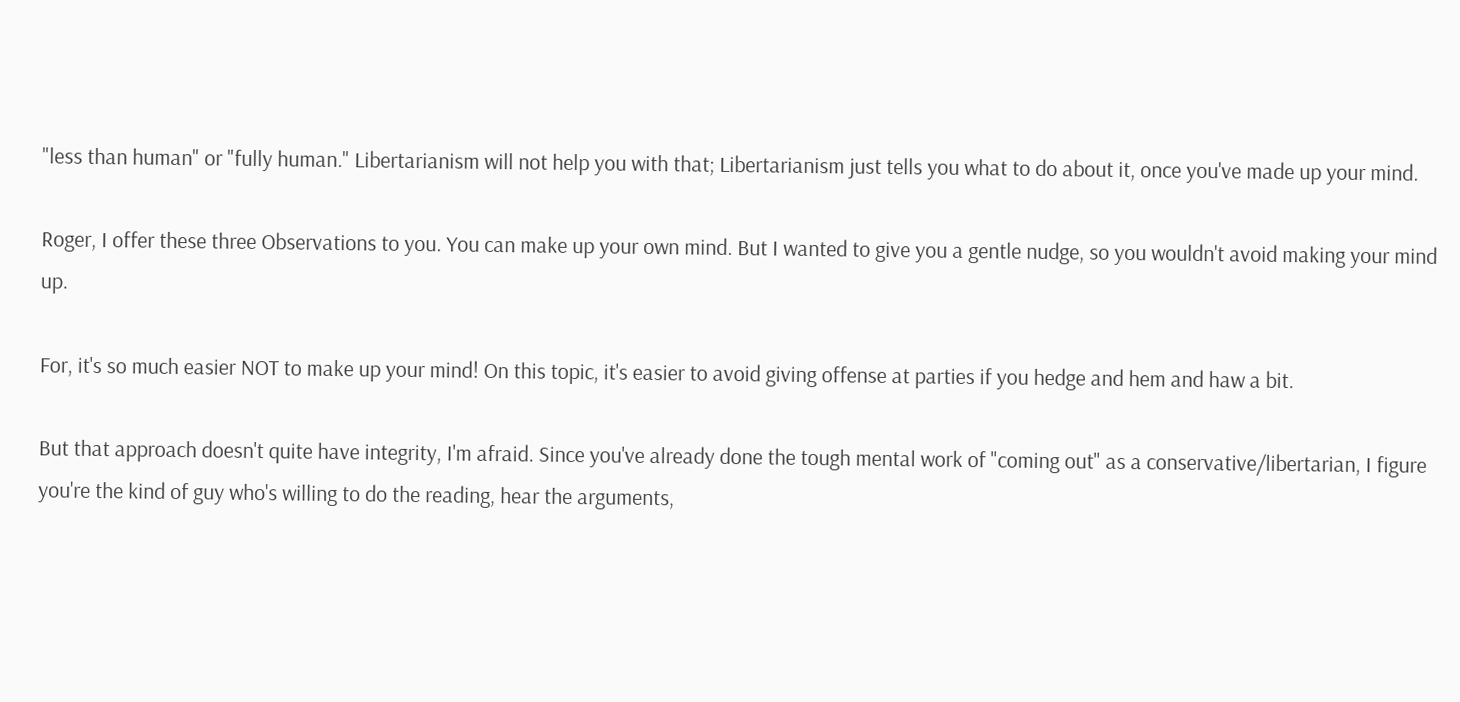"less than human" or "fully human." Libertarianism will not help you with that; Libertarianism just tells you what to do about it, once you've made up your mind.

Roger, I offer these three Observations to you. You can make up your own mind. But I wanted to give you a gentle nudge, so you wouldn't avoid making your mind up.

For, it's so much easier NOT to make up your mind! On this topic, it's easier to avoid giving offense at parties if you hedge and hem and haw a bit.

But that approach doesn't quite have integrity, I'm afraid. Since you've already done the tough mental work of "coming out" as a conservative/libertarian, I figure you're the kind of guy who's willing to do the reading, hear the arguments,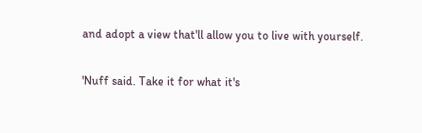and adopt a view that'll allow you to live with yourself.

'Nuff said. Take it for what it's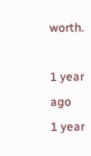worth.

1 year ago
1 year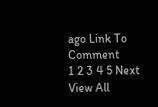ago Link To Comment
1 2 3 4 5 Next View All